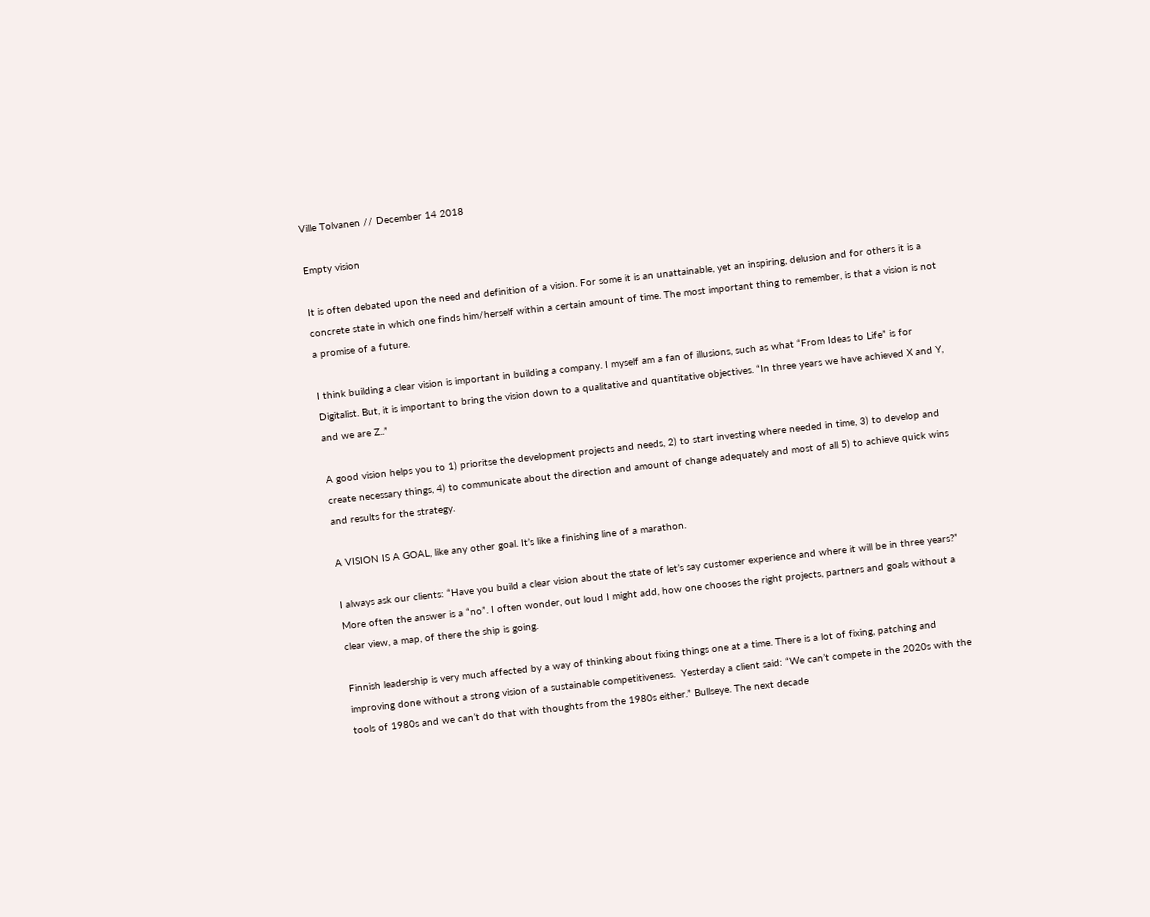Ville Tolvanen // December 14 2018

Empty vision

It is often debated upon the need and definition of a vision. For some it is an unattainable, yet an inspiring, delusion and for others it is a concrete state in which one finds him/herself within a certain amount of time. The most important thing to remember, is that a vision is not a promise of a future.

I think building a clear vision is important in building a company. I myself am a fan of illusions, such as what “From Ideas to Life” is for Digitalist. But, it is important to bring the vision down to a qualitative and quantitative objectives. “In three years we have achieved X and Y, and we are Z..”

A good vision helps you to 1) prioritse the development projects and needs, 2) to start investing where needed in time, 3) to develop and create necessary things, 4) to communicate about the direction and amount of change adequately and most of all 5) to achieve quick wins and results for the strategy.

A VISION IS A GOAL, like any other goal. It’s like a finishing line of a marathon.

I always ask our clients: “Have you build a clear vision about the state of let’s say customer experience and where it will be in three years?” More often the answer is a “no”. I often wonder, out loud I might add, how one chooses the right projects, partners and goals without a clear view, a map, of there the ship is going.

Finnish leadership is very much affected by a way of thinking about fixing things one at a time. There is a lot of fixing, patching and improving done without a strong vision of a sustainable competitiveness.  Yesterday a client said: “We can’t compete in the 2020s with the tools of 1980s and we can’t do that with thoughts from the 1980s either.” Bullseye. The next decade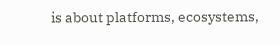is about platforms, ecosystems,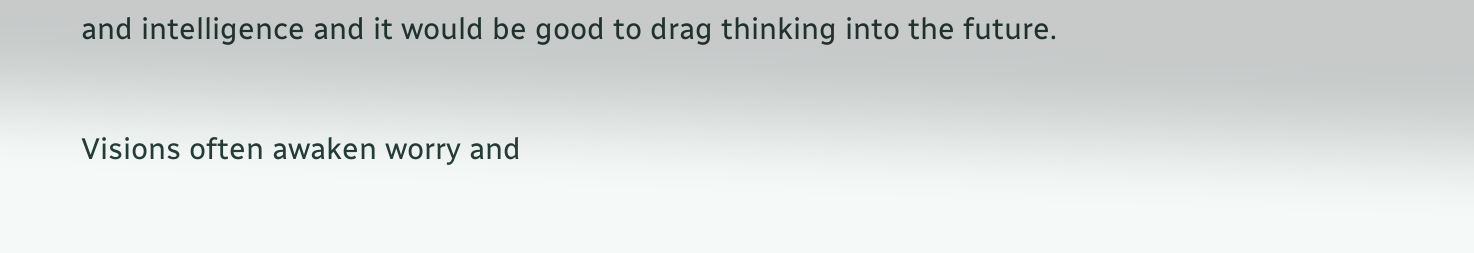and intelligence and it would be good to drag thinking into the future.

Visions often awaken worry and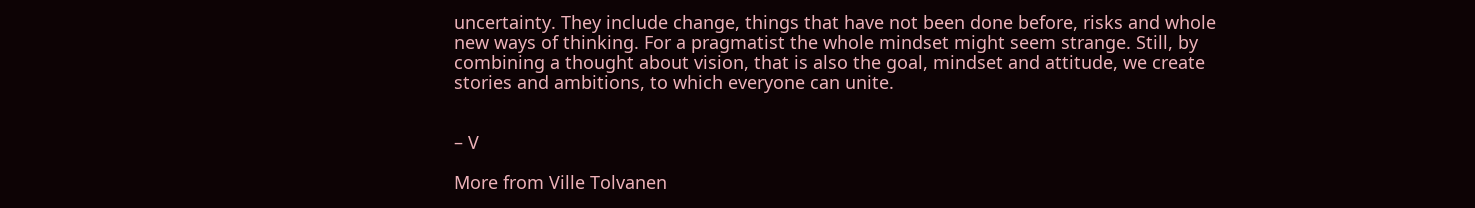uncertainty. They include change, things that have not been done before, risks and whole new ways of thinking. For a pragmatist the whole mindset might seem strange. Still, by combining a thought about vision, that is also the goal, mindset and attitude, we create stories and ambitions, to which everyone can unite.


– V

More from Ville Tolvanen